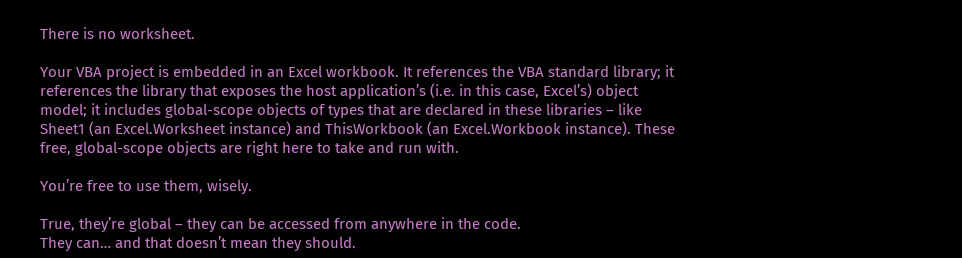There is no worksheet.

Your VBA project is embedded in an Excel workbook. It references the VBA standard library; it references the library that exposes the host application’s (i.e. in this case, Excel’s) object model; it includes global-scope objects of types that are declared in these libraries – like Sheet1 (an Excel.Worksheet instance) and ThisWorkbook (an Excel.Workbook instance). These free, global-scope objects are right here to take and run with.

You’re free to use them, wisely.

True, they’re global – they can be accessed from anywhere in the code.
They can… and that doesn’t mean they should.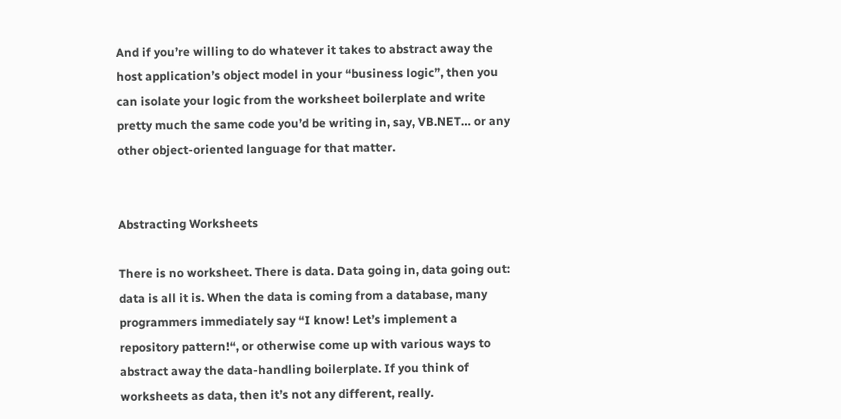And if you’re willing to do whatever it takes to abstract away the host application’s object model in your “business logic”, then you can isolate your logic from the worksheet boilerplate and write pretty much the same code you’d be writing in, say, VB.NET… or any other object-oriented language for that matter.


Abstracting Worksheets

There is no worksheet. There is data. Data going in, data going out: data is all it is. When the data is coming from a database, many programmers immediately say “I know! Let’s implement a repository pattern!“, or otherwise come up with various ways to abstract away the data-handling boilerplate. If you think of worksheets as data, then it’s not any different, really.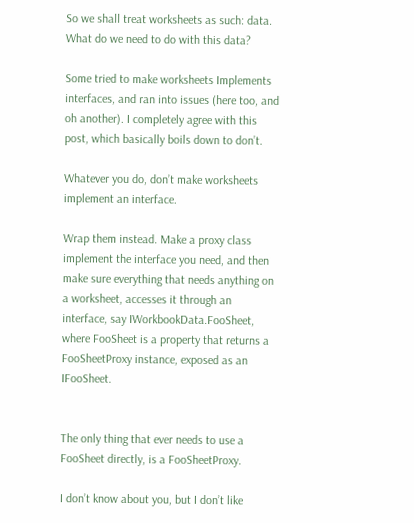So we shall treat worksheets as such: data. What do we need to do with this data?

Some tried to make worksheets Implements interfaces, and ran into issues (here too, and oh another). I completely agree with this post, which basically boils down to don’t.

Whatever you do, don’t make worksheets implement an interface.

Wrap them instead. Make a proxy class implement the interface you need, and then make sure everything that needs anything on a worksheet, accesses it through an interface, say IWorkbookData.FooSheet, where FooSheet is a property that returns a FooSheetProxy instance, exposed as an IFooSheet.


The only thing that ever needs to use a FooSheet directly, is a FooSheetProxy.

I don’t know about you, but I don’t like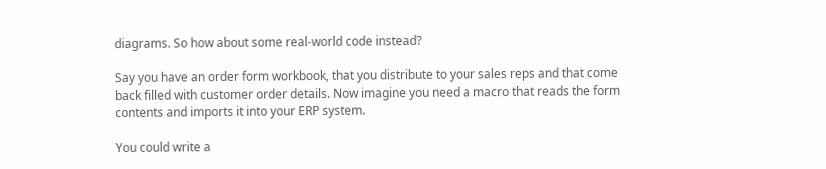diagrams. So how about some real-world code instead?

Say you have an order form workbook, that you distribute to your sales reps and that come back filled with customer order details. Now imagine you need a macro that reads the form contents and imports it into your ERP system.

You could write a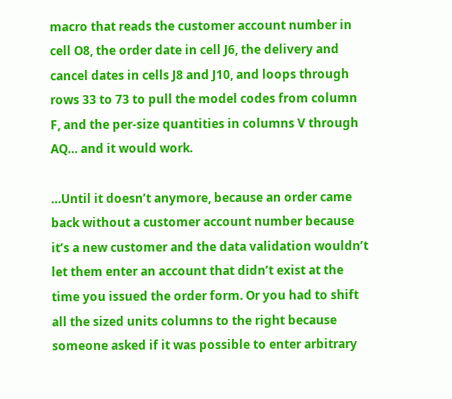macro that reads the customer account number in cell O8, the order date in cell J6, the delivery and cancel dates in cells J8 and J10, and loops through rows 33 to 73 to pull the model codes from column F, and the per-size quantities in columns V through AQ… and it would work.

…Until it doesn’t anymore, because an order came back without a customer account number because it’s a new customer and the data validation wouldn’t let them enter an account that didn’t exist at the time you issued the order form. Or you had to shift all the sized units columns to the right because someone asked if it was possible to enter arbitrary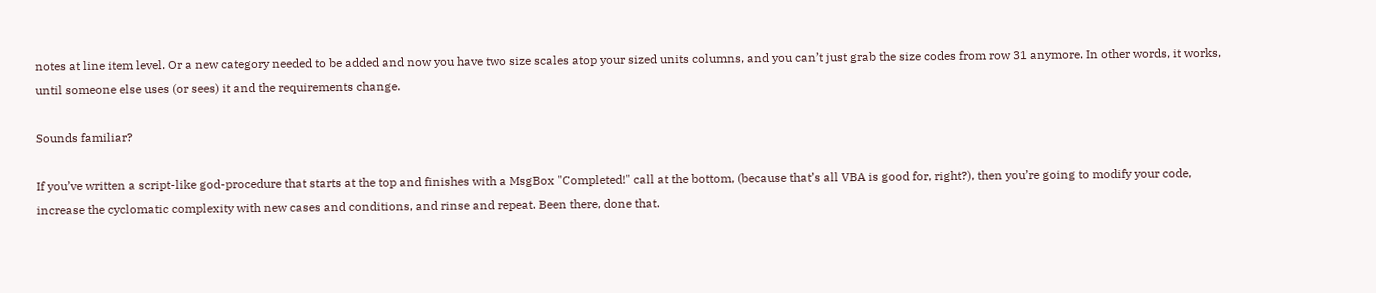notes at line item level. Or a new category needed to be added and now you have two size scales atop your sized units columns, and you can’t just grab the size codes from row 31 anymore. In other words, it works, until someone else uses (or sees) it and the requirements change.

Sounds familiar?

If you’ve written a script-like god-procedure that starts at the top and finishes with a MsgBox "Completed!" call at the bottom, (because that’s all VBA is good for, right?), then you’re going to modify your code, increase the cyclomatic complexity with new cases and conditions, and rinse and repeat. Been there, done that.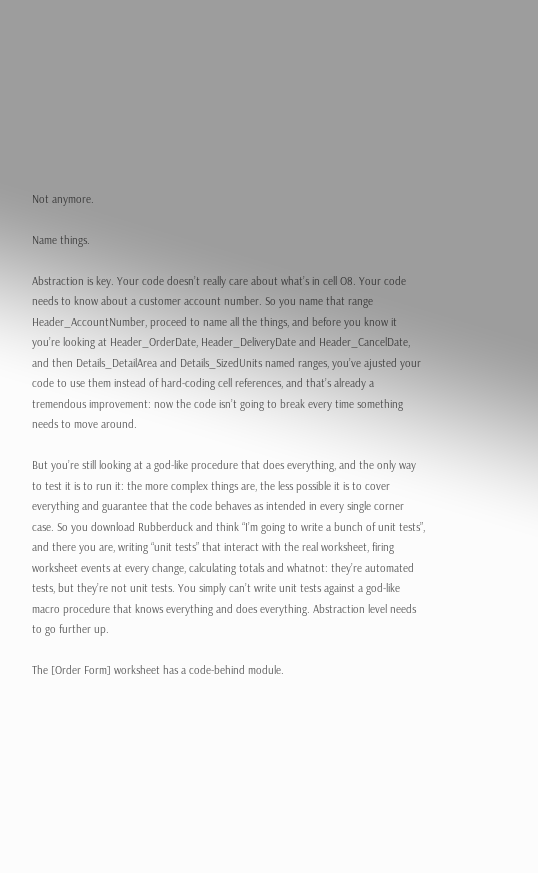Not anymore.

Name things.

Abstraction is key. Your code doesn’t really care about what’s in cell O8. Your code needs to know about a customer account number. So you name that range Header_AccountNumber, proceed to name all the things, and before you know it you’re looking at Header_OrderDate, Header_DeliveryDate and Header_CancelDate, and then Details_DetailArea and Details_SizedUnits named ranges, you’ve ajusted your code to use them instead of hard-coding cell references, and that’s already a tremendous improvement: now the code isn’t going to break every time something needs to move around.

But you’re still looking at a god-like procedure that does everything, and the only way to test it is to run it: the more complex things are, the less possible it is to cover everything and guarantee that the code behaves as intended in every single corner case. So you download Rubberduck and think “I’m going to write a bunch of unit tests”, and there you are, writing “unit tests” that interact with the real worksheet, firing worksheet events at every change, calculating totals and whatnot: they’re automated tests, but they’re not unit tests. You simply can’t write unit tests against a god-like macro procedure that knows everything and does everything. Abstraction level needs to go further up.

The [Order Form] worksheet has a code-behind module.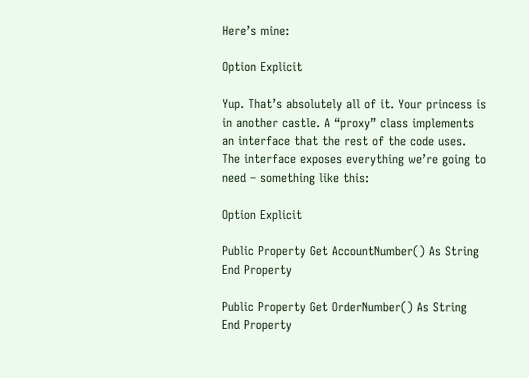Here’s mine:

Option Explicit

Yup. That’s absolutely all of it. Your princess is in another castle. A “proxy” class implements an interface that the rest of the code uses. The interface exposes everything we’re going to need – something like this:

Option Explicit

Public Property Get AccountNumber() As String
End Property

Public Property Get OrderNumber() As String
End Property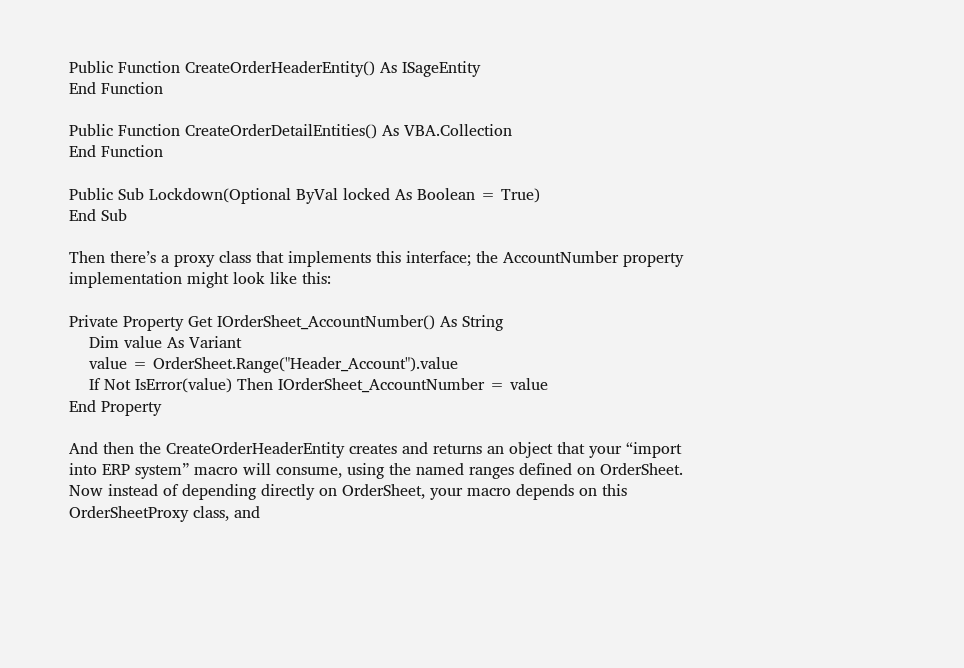Public Function CreateOrderHeaderEntity() As ISageEntity
End Function

Public Function CreateOrderDetailEntities() As VBA.Collection
End Function

Public Sub Lockdown(Optional ByVal locked As Boolean = True)
End Sub

Then there’s a proxy class that implements this interface; the AccountNumber property implementation might look like this:

Private Property Get IOrderSheet_AccountNumber() As String
    Dim value As Variant
    value = OrderSheet.Range("Header_Account").value
    If Not IsError(value) Then IOrderSheet_AccountNumber = value
End Property

And then the CreateOrderHeaderEntity creates and returns an object that your “import into ERP system” macro will consume, using the named ranges defined on OrderSheet. Now instead of depending directly on OrderSheet, your macro depends on this OrderSheetProxy class, and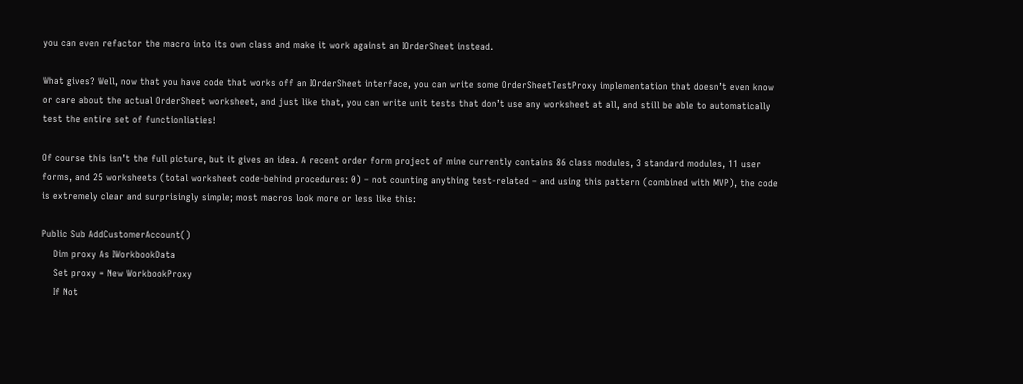you can even refactor the macro into its own class and make it work against an IOrderSheet instead.

What gives? Well, now that you have code that works off an IOrderSheet interface, you can write some OrderSheetTestProxy implementation that doesn’t even know or care about the actual OrderSheet worksheet, and just like that, you can write unit tests that don’t use any worksheet at all, and still be able to automatically test the entire set of functionliaties!

Of course this isn’t the full picture, but it gives an idea. A recent order form project of mine currently contains 86 class modules, 3 standard modules, 11 user forms, and 25 worksheets (total worksheet code-behind procedures: 0) – not counting anything test-related – and using this pattern (combined with MVP), the code is extremely clear and surprisingly simple; most macros look more or less like this:

Public Sub AddCustomerAccount()
    Dim proxy As IWorkbookData
    Set proxy = New WorkbookProxy
    If Not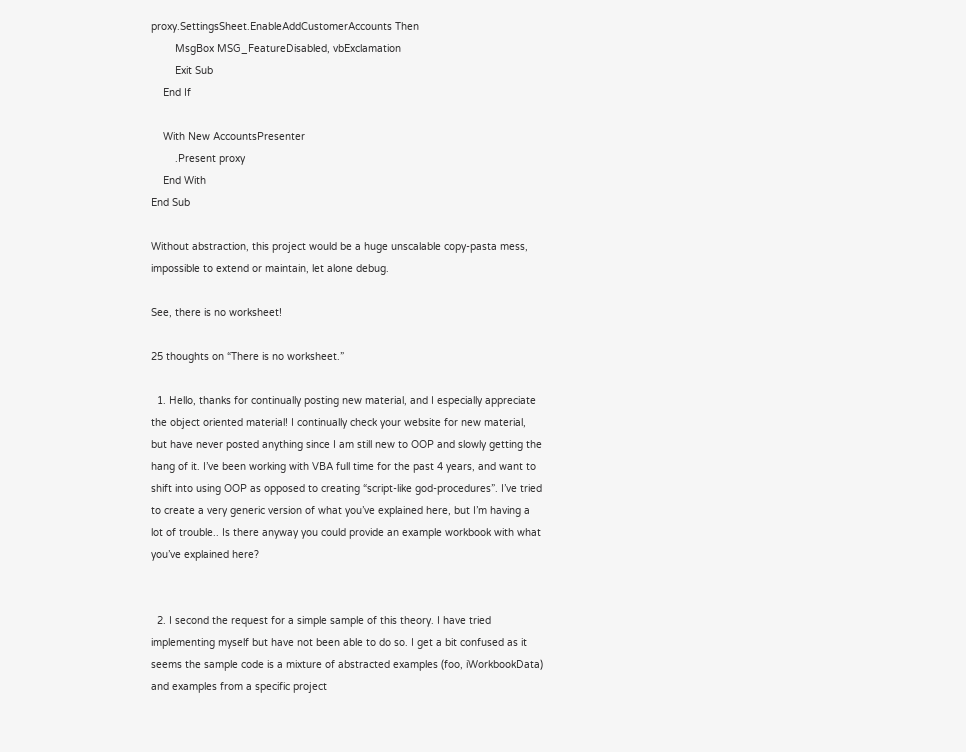proxy.SettingsSheet.EnableAddCustomerAccounts Then
        MsgBox MSG_FeatureDisabled, vbExclamation
        Exit Sub
    End If

    With New AccountsPresenter
        .Present proxy
    End With
End Sub

Without abstraction, this project would be a huge unscalable copy-pasta mess, impossible to extend or maintain, let alone debug.

See, there is no worksheet!

25 thoughts on “There is no worksheet.”

  1. Hello, thanks for continually posting new material, and I especially appreciate the object oriented material! I continually check your website for new material, but have never posted anything since I am still new to OOP and slowly getting the hang of it. I’ve been working with VBA full time for the past 4 years, and want to shift into using OOP as opposed to creating “script-like god-procedures”. I’ve tried to create a very generic version of what you’ve explained here, but I’m having a lot of trouble.. Is there anyway you could provide an example workbook with what you’ve explained here?


  2. I second the request for a simple sample of this theory. I have tried implementing myself but have not been able to do so. I get a bit confused as it seems the sample code is a mixture of abstracted examples (foo, iWorkbookData) and examples from a specific project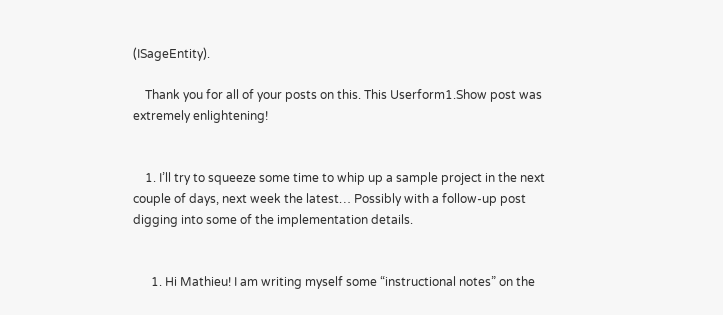(ISageEntity).

    Thank you for all of your posts on this. This Userform1.Show post was extremely enlightening!


    1. I’ll try to squeeze some time to whip up a sample project in the next couple of days, next week the latest… Possibly with a follow-up post digging into some of the implementation details.


      1. Hi Mathieu! I am writing myself some “instructional notes” on the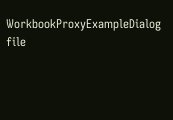WorkbookProxyExampleDialog file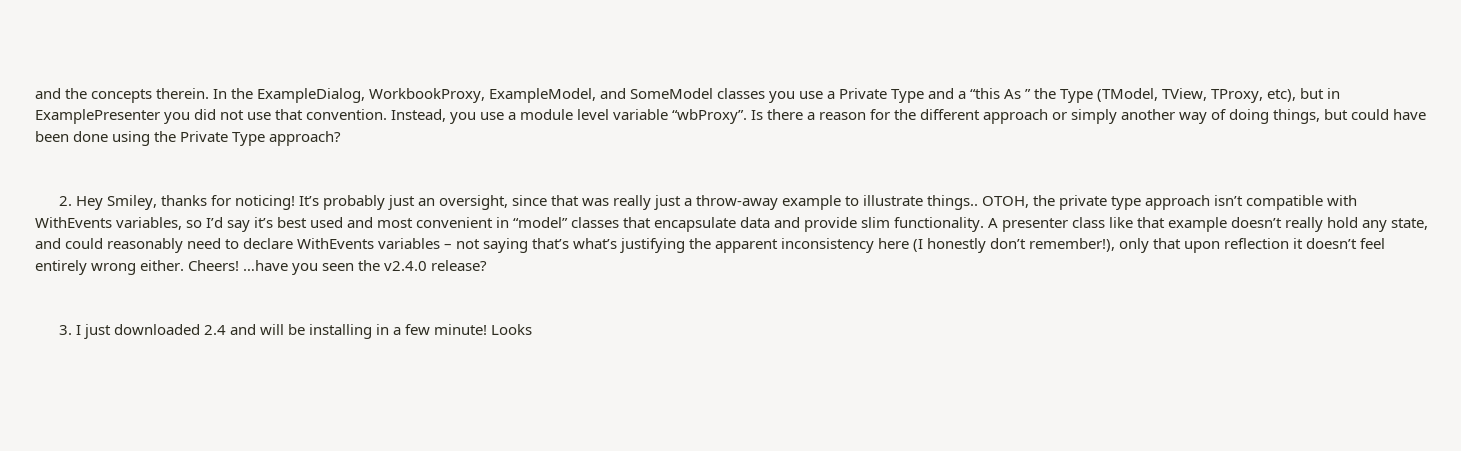and the concepts therein. In the ExampleDialog, WorkbookProxy, ExampleModel, and SomeModel classes you use a Private Type and a “this As ” the Type (TModel, TView, TProxy, etc), but in ExamplePresenter you did not use that convention. Instead, you use a module level variable “wbProxy”. Is there a reason for the different approach or simply another way of doing things, but could have been done using the Private Type approach?


      2. Hey Smiley, thanks for noticing! It’s probably just an oversight, since that was really just a throw-away example to illustrate things.. OTOH, the private type approach isn’t compatible with WithEvents variables, so I’d say it’s best used and most convenient in “model” classes that encapsulate data and provide slim functionality. A presenter class like that example doesn’t really hold any state, and could reasonably need to declare WithEvents variables – not saying that’s what’s justifying the apparent inconsistency here (I honestly don’t remember!), only that upon reflection it doesn’t feel entirely wrong either. Cheers! …have you seen the v2.4.0 release?


      3. I just downloaded 2.4 and will be installing in a few minute! Looks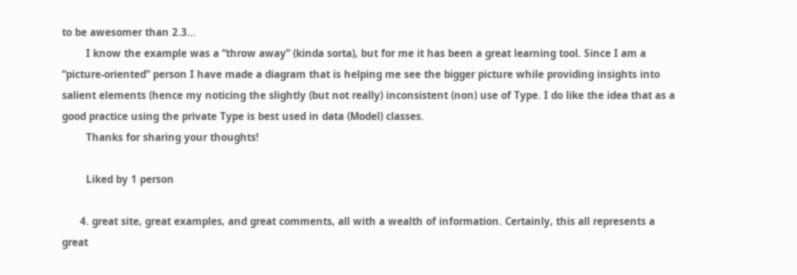to be awesomer than 2.3…
        I know the example was a “throw away” (kinda sorta), but for me it has been a great learning tool. Since I am a “picture-oriented” person I have made a diagram that is helping me see the bigger picture while providing insights into salient elements (hence my noticing the slightly (but not really) inconsistent (non) use of Type. I do like the idea that as a good practice using the private Type is best used in data (Model) classes.
        Thanks for sharing your thoughts!

        Liked by 1 person

      4. great site, great examples, and great comments, all with a wealth of information. Certainly, this all represents a great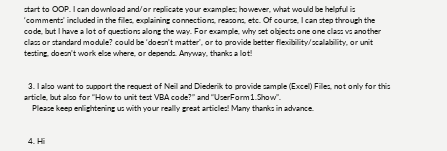start to OOP. I can download and/or replicate your examples; however, what would be helpful is ‘comments’ included in the files, explaining connections, reasons, etc. Of course, I can step through the code, but I have a lot of questions along the way. For example, why set objects one one class vs another class or standard module? could be ‘doesn’t matter’, or to provide better flexibility/scalability, or unit testing, doesn’t work else where, or depends. Anyway, thanks a lot!


  3. I also want to support the request of Neil and Diederik to provide sample (Excel) Files, not only for this article, but also for “How to unit test VBA code?” and “UserForm1.Show”.
    Please keep enlightening us with your really great articles! Many thanks in advance.


  4. Hi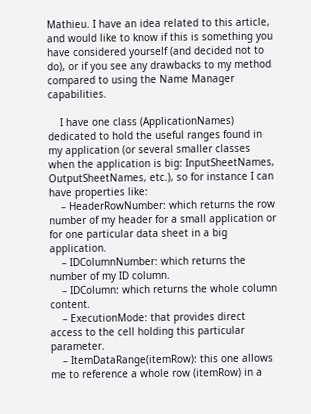Mathieu. I have an idea related to this article, and would like to know if this is something you have considered yourself (and decided not to do), or if you see any drawbacks to my method compared to using the Name Manager capabilities.

    I have one class (ApplicationNames) dedicated to hold the useful ranges found in my application (or several smaller classes when the application is big: InputSheetNames, OutputSheetNames, etc.), so for instance I can have properties like:
    – HeaderRowNumber: which returns the row number of my header for a small application or for one particular data sheet in a big application.
    – IDColumnNumber: which returns the number of my ID column.
    – IDColumn: which returns the whole column content.
    – ExecutionMode: that provides direct access to the cell holding this particular parameter.
    – ItemDataRange(itemRow): this one allows me to reference a whole row (itemRow) in a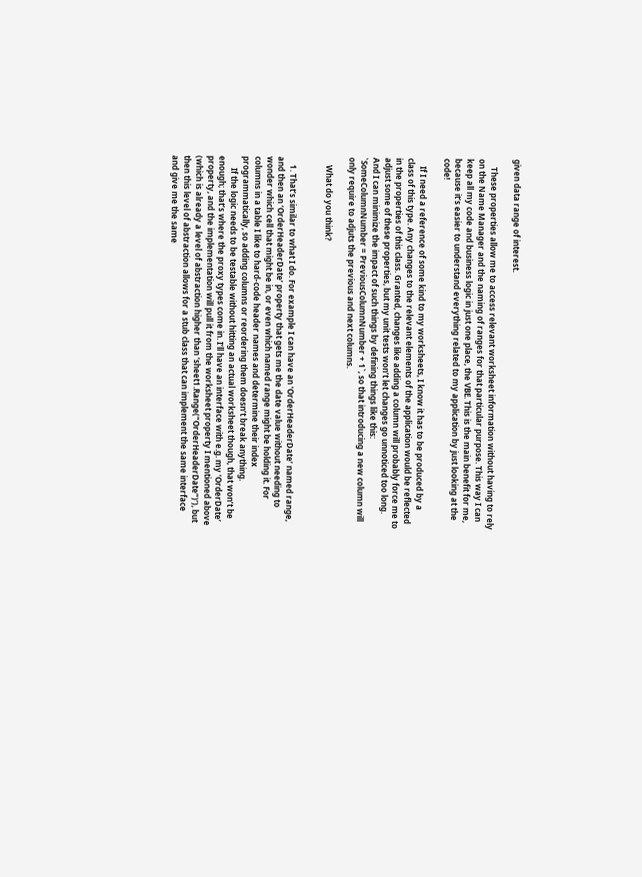given data range of interest.

    These properties allow me to access relevant worksheet information without having to rely on the Name Manager and the naming of ranges for that particular purpose. This way I can keep all my code and business logic in just one place, the VBE. This is the main benefit for me, because it’s easier to understand everything related to my application by just looking at the code!

    If I need a reference of some kind to my worksheets, I know it has to be produced by a class of this type. Any changes to the relevant elements of the application would be reflected in the properties of this class. Granted, changes like adding a column will probably force me to adjust some of these properties, but my unit tests won’t let changes go unnoticed too long. And I can minimize the impact of such things by defining things like this: ˋSomeColumnNumber = PreviousColumnNumber + 1ˋ, so that introducing a new column will only require to adjuts the previous and next columns.

    What do you think?


    1. That’s similar to what I do. For example I can have an ‘OrderHeaderDate’ named range, and then an ‘OrderHeaderDate’ property that gets me the date value without needing to wonder which cell that might be in, or even which named range might be holding it. For columns in a table I like to hard-code header names and determine their index programmatically, so adding columns or reordering them doesn’t break anything.
      If the logic needs to be testable without hitting an actual worksheet though, that won’t be enough; that’s where the proxy types come in. I’ll have an interface with e.g. my ‘OrderDate’ property, and the implementation will pull it from the worksheet property I mentioned above (which is already a level of abstraction higher than ‘sheet1.Range(“OrderHeaderDate”)’), but then this level of abstraction allows for a stub class that can implement the same interface and give me the same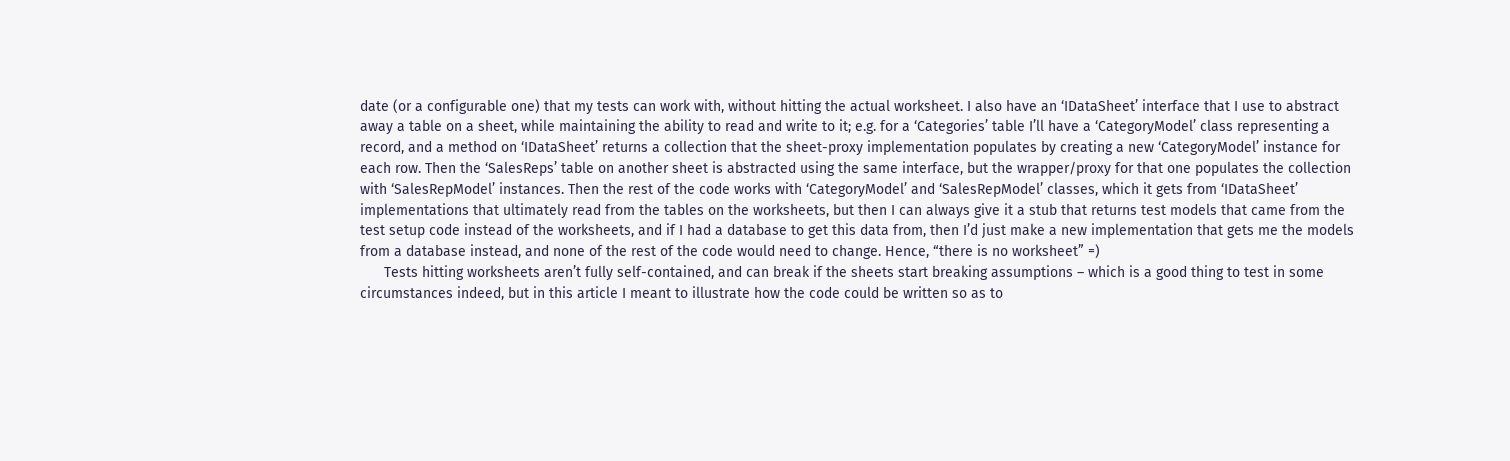date (or a configurable one) that my tests can work with, without hitting the actual worksheet. I also have an ‘IDataSheet’ interface that I use to abstract away a table on a sheet, while maintaining the ability to read and write to it; e.g. for a ‘Categories’ table I’ll have a ‘CategoryModel’ class representing a record, and a method on ‘IDataSheet’ returns a collection that the sheet-proxy implementation populates by creating a new ‘CategoryModel’ instance for each row. Then the ‘SalesReps’ table on another sheet is abstracted using the same interface, but the wrapper/proxy for that one populates the collection with ‘SalesRepModel’ instances. Then the rest of the code works with ‘CategoryModel’ and ‘SalesRepModel’ classes, which it gets from ‘IDataSheet’ implementations that ultimately read from the tables on the worksheets, but then I can always give it a stub that returns test models that came from the test setup code instead of the worksheets, and if I had a database to get this data from, then I’d just make a new implementation that gets me the models from a database instead, and none of the rest of the code would need to change. Hence, “there is no worksheet” =)
      Tests hitting worksheets aren’t fully self-contained, and can break if the sheets start breaking assumptions – which is a good thing to test in some circumstances indeed, but in this article I meant to illustrate how the code could be written so as to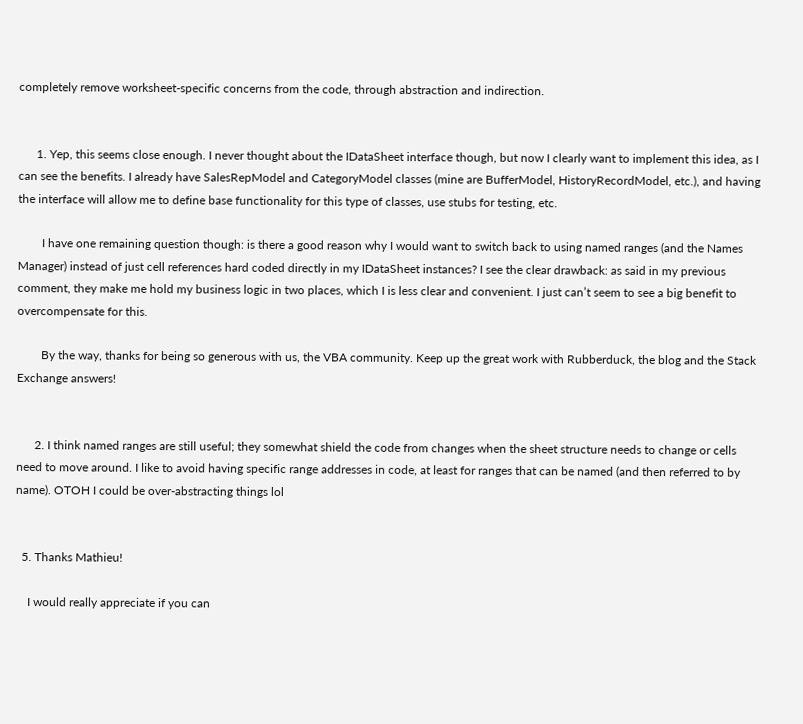completely remove worksheet-specific concerns from the code, through abstraction and indirection.


      1. Yep, this seems close enough. I never thought about the IDataSheet interface though, but now I clearly want to implement this idea, as I can see the benefits. I already have SalesRepModel and CategoryModel classes (mine are BufferModel, HistoryRecordModel, etc.), and having the interface will allow me to define base functionality for this type of classes, use stubs for testing, etc.

        I have one remaining question though: is there a good reason why I would want to switch back to using named ranges (and the Names Manager) instead of just cell references hard coded directly in my IDataSheet instances? I see the clear drawback: as said in my previous comment, they make me hold my business logic in two places, which I is less clear and convenient. I just can’t seem to see a big benefit to overcompensate for this.

        By the way, thanks for being so generous with us, the VBA community. Keep up the great work with Rubberduck, the blog and the Stack Exchange answers!


      2. I think named ranges are still useful; they somewhat shield the code from changes when the sheet structure needs to change or cells need to move around. I like to avoid having specific range addresses in code, at least for ranges that can be named (and then referred to by name). OTOH I could be over-abstracting things lol


  5. Thanks Mathieu!

    I would really appreciate if you can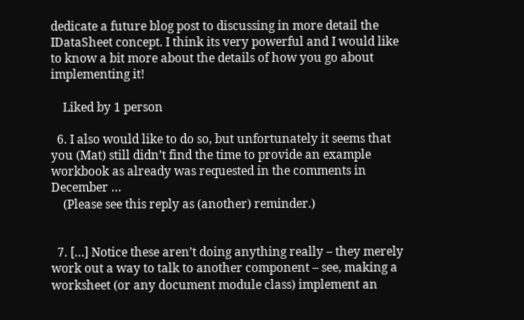dedicate a future blog post to discussing in more detail the IDataSheet concept. I think its very powerful and I would like to know a bit more about the details of how you go about implementing it!

    Liked by 1 person

  6. I also would like to do so, but unfortunately it seems that you (Mat) still didn’t find the time to provide an example workbook as already was requested in the comments in December …
    (Please see this reply as (another) reminder.)


  7. […] Notice these aren’t doing anything really – they merely work out a way to talk to another component – see, making a worksheet (or any document module class) implement an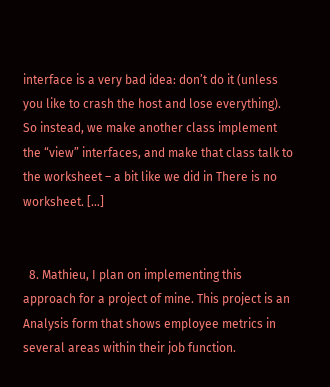interface is a very bad idea: don’t do it (unless you like to crash the host and lose everything). So instead, we make another class implement the “view” interfaces, and make that class talk to the worksheet – a bit like we did in There is no worksheet. […]


  8. Mathieu, I plan on implementing this approach for a project of mine. This project is an Analysis form that shows employee metrics in several areas within their job function.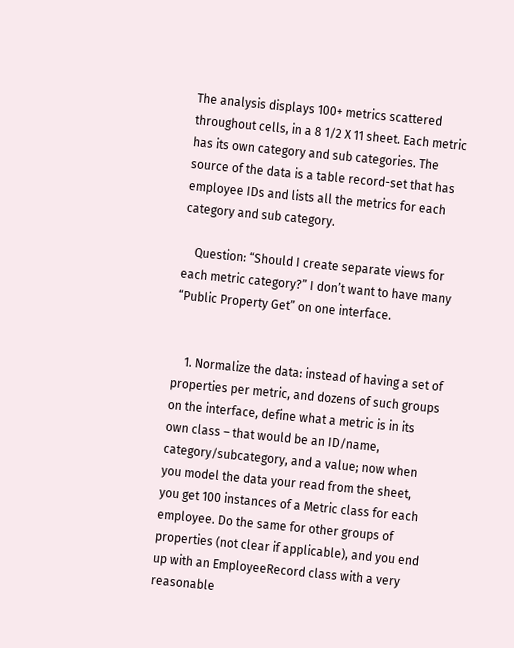The analysis displays 100+ metrics scattered throughout cells, in a 8 1/2 X 11 sheet. Each metric has its own category and sub categories. The source of the data is a table record-set that has employee IDs and lists all the metrics for each category and sub category.

    Question: “Should I create separate views for each metric category?” I don’t want to have many “Public Property Get” on one interface.


    1. Normalize the data: instead of having a set of properties per metric, and dozens of such groups on the interface, define what a metric is in its own class – that would be an ID/name, category/subcategory, and a value; now when you model the data your read from the sheet, you get 100 instances of a Metric class for each employee. Do the same for other groups of properties (not clear if applicable), and you end up with an EmployeeRecord class with a very reasonable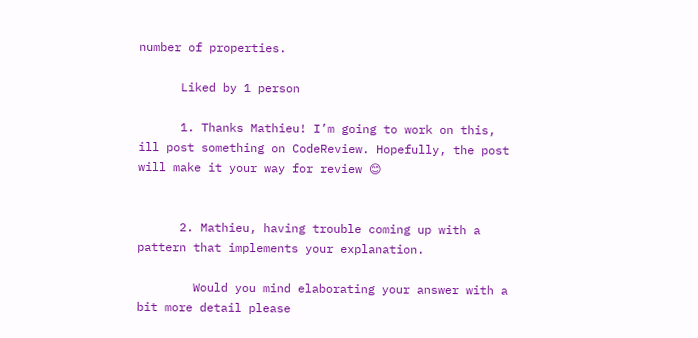number of properties.

      Liked by 1 person

      1. Thanks Mathieu! I’m going to work on this, ill post something on CodeReview. Hopefully, the post will make it your way for review 😊


      2. Mathieu, having trouble coming up with a pattern that implements your explanation.

        Would you mind elaborating your answer with a bit more detail please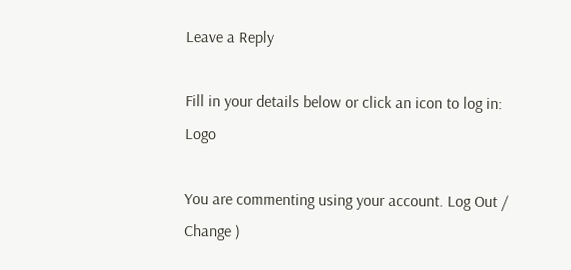Leave a Reply

Fill in your details below or click an icon to log in: Logo

You are commenting using your account. Log Out /  Change )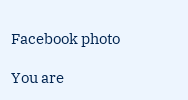Facebook photo

You are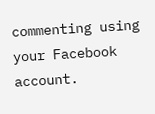commenting using your Facebook account.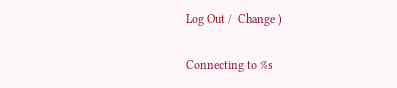Log Out /  Change )

Connecting to %s